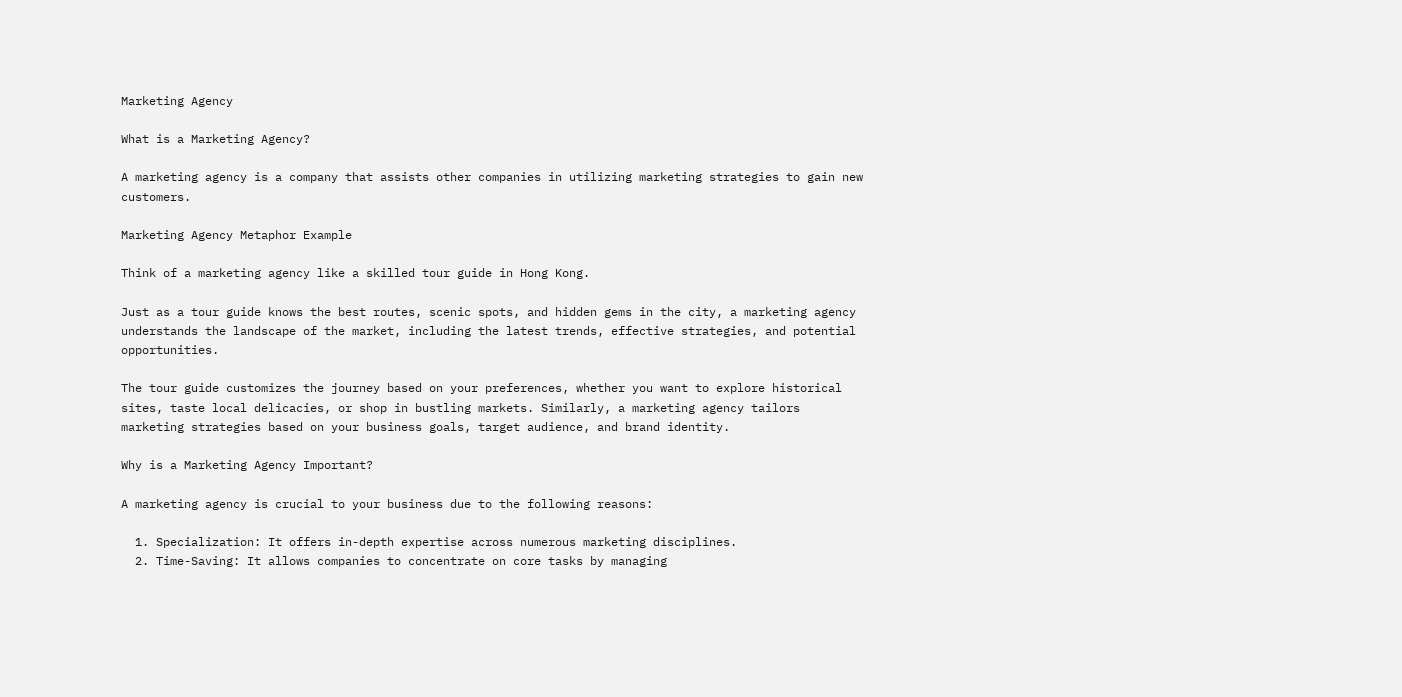Marketing Agency

What is a Marketing Agency?

A marketing agency is a company that assists other companies in utilizing marketing strategies to gain new customers.

Marketing Agency Metaphor Example

Think of a marketing agency like a skilled tour guide in Hong Kong.

Just as a tour guide knows the best routes, scenic spots, and hidden gems in the city, a marketing agency understands the landscape of the market, including the latest trends, effective strategies, and potential opportunities.

The tour guide customizes the journey based on your preferences, whether you want to explore historical sites, taste local delicacies, or shop in bustling markets. Similarly, a marketing agency tailors marketing strategies based on your business goals, target audience, and brand identity.

Why is a Marketing Agency Important?

A marketing agency is crucial to your business due to the following reasons:

  1. Specialization: It offers in-depth expertise across numerous marketing disciplines.
  2. Time-Saving: It allows companies to concentrate on core tasks by managing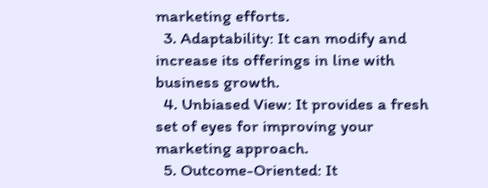marketing efforts.
  3. Adaptability: It can modify and increase its offerings in line with business growth.
  4. Unbiased View: It provides a fresh set of eyes for improving your marketing approach.
  5. Outcome-Oriented: It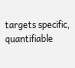targets specific, quantifiable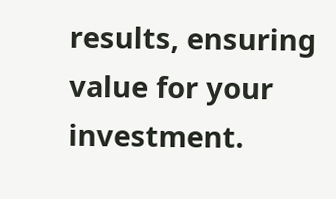results, ensuring value for your investment.